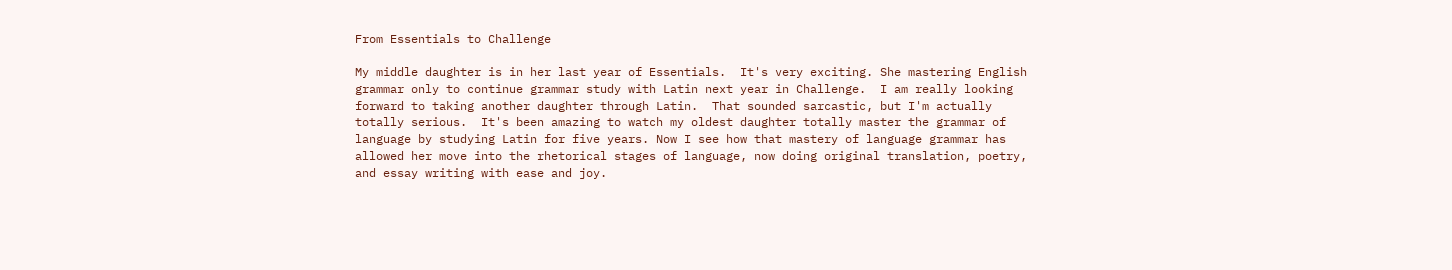From Essentials to Challenge

My middle daughter is in her last year of Essentials.  It's very exciting. She mastering English grammar only to continue grammar study with Latin next year in Challenge.  I am really looking forward to taking another daughter through Latin.  That sounded sarcastic, but I'm actually totally serious.  It's been amazing to watch my oldest daughter totally master the grammar of language by studying Latin for five years. Now I see how that mastery of language grammar has allowed her move into the rhetorical stages of language, now doing original translation, poetry, and essay writing with ease and joy.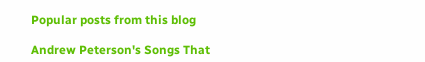Popular posts from this blog

Andrew Peterson's Songs That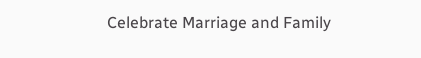Celebrate Marriage and Family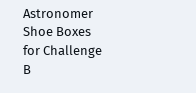Astronomer Shoe Boxes for Challenge B